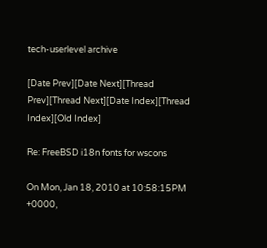tech-userlevel archive

[Date Prev][Date Next][Thread Prev][Thread Next][Date Index][Thread Index][Old Index]

Re: FreeBSD i18n fonts for wscons

On Mon, Jan 18, 2010 at 10:58:15PM +0000,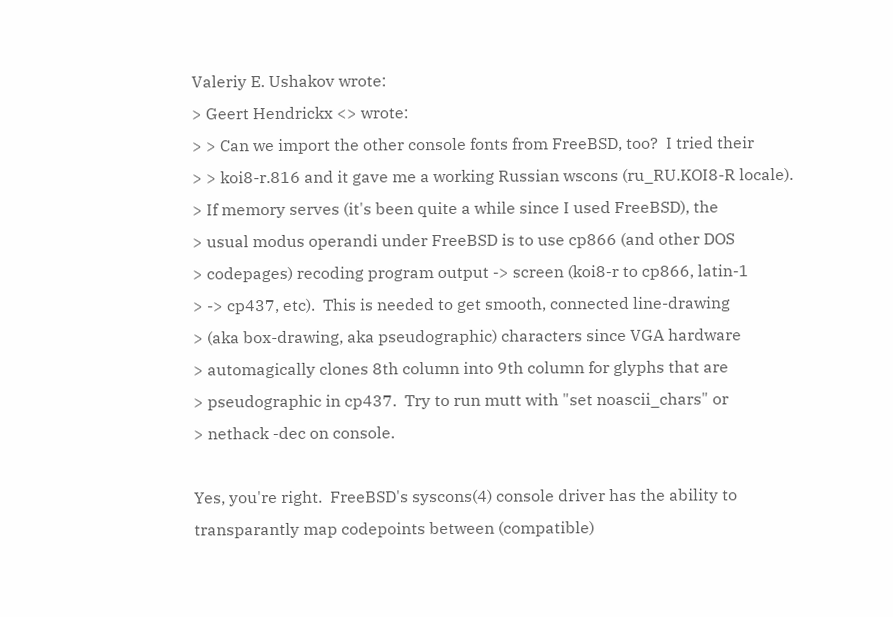Valeriy E. Ushakov wrote:
> Geert Hendrickx <> wrote:
> > Can we import the other console fonts from FreeBSD, too?  I tried their
> > koi8-r.816 and it gave me a working Russian wscons (ru_RU.KOI8-R locale).
> If memory serves (it's been quite a while since I used FreeBSD), the
> usual modus operandi under FreeBSD is to use cp866 (and other DOS
> codepages) recoding program output -> screen (koi8-r to cp866, latin-1
> -> cp437, etc).  This is needed to get smooth, connected line-drawing
> (aka box-drawing, aka pseudographic) characters since VGA hardware
> automagically clones 8th column into 9th column for glyphs that are
> pseudographic in cp437.  Try to run mutt with "set noascii_chars" or
> nethack -dec on console.

Yes, you're right.  FreeBSD's syscons(4) console driver has the ability to
transparantly map codepoints between (compatible)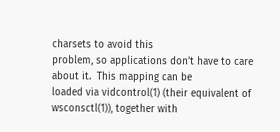charsets to avoid this
problem, so applications don't have to care about it.  This mapping can be
loaded via vidcontrol(1) (their equivalent of wsconsctl(1)), together with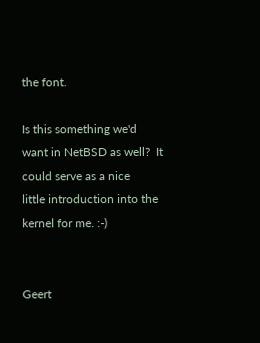the font.

Is this something we'd want in NetBSD as well?  It could serve as a nice
little introduction into the kernel for me. :-)


Geert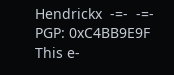Hendrickx  -=-  -=-  PGP: 0xC4BB9E9F
This e-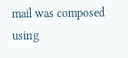mail was composed using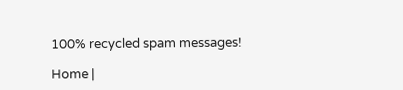100% recycled spam messages!

Home |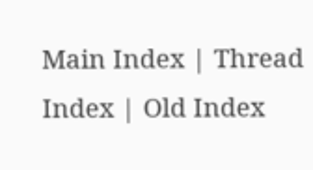Main Index | Thread Index | Old Index